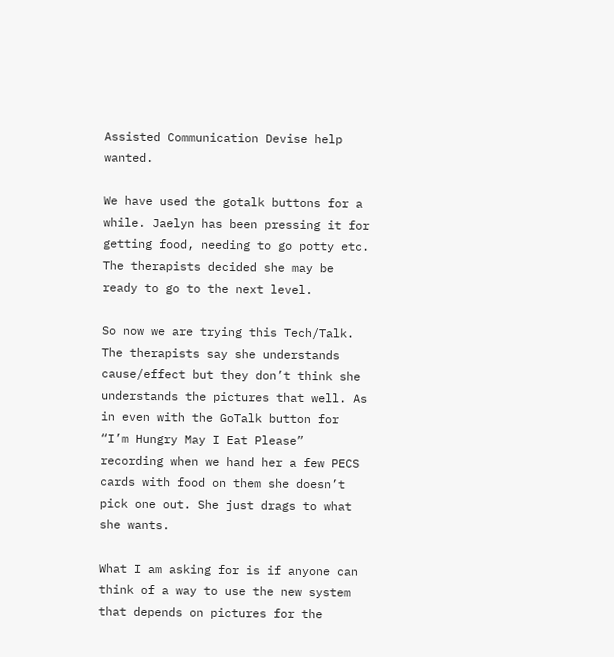Assisted Communication Devise help wanted.

We have used the gotalk buttons for a while. Jaelyn has been pressing it for getting food, needing to go potty etc. The therapists decided she may be ready to go to the next level.

So now we are trying this Tech/Talk. The therapists say she understands cause/effect but they don’t think she understands the pictures that well. As in even with the GoTalk button for “I’m Hungry May I Eat Please” recording when we hand her a few PECS cards with food on them she doesn’t pick one out. She just drags to what she wants.

What I am asking for is if anyone can think of a way to use the new system that depends on pictures for the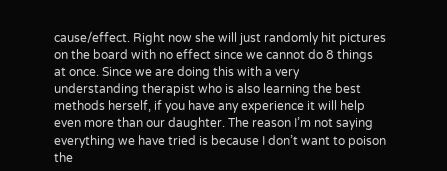cause/effect. Right now she will just randomly hit pictures on the board with no effect since we cannot do 8 things at once. Since we are doing this with a very understanding therapist who is also learning the best methods herself, if you have any experience it will help even more than our daughter. The reason I’m not saying everything we have tried is because I don’t want to poison the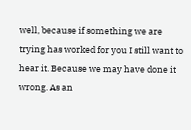well, because if something we are trying has worked for you I still want to hear it. Because we may have done it wrong. As an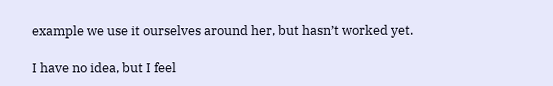example we use it ourselves around her, but hasn’t worked yet.

I have no idea, but I feel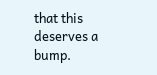that this deserves a bump.